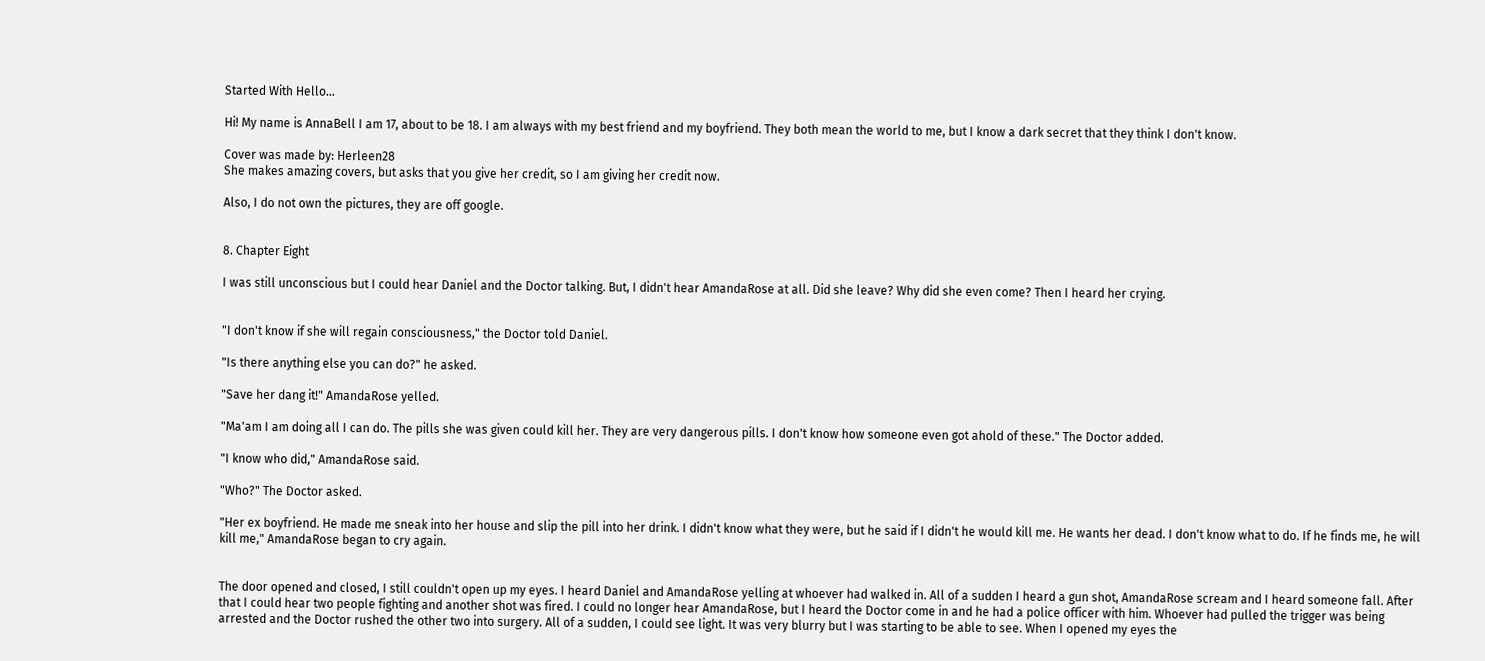Started With Hello...

Hi! My name is AnnaBell I am 17, about to be 18. I am always with my best friend and my boyfriend. They both mean the world to me, but I know a dark secret that they think I don't know.

Cover was made by: Herleen28
She makes amazing covers, but asks that you give her credit, so I am giving her credit now.

Also, I do not own the pictures, they are off google.


8. Chapter Eight

I was still unconscious but I could hear Daniel and the Doctor talking. But, I didn't hear AmandaRose at all. Did she leave? Why did she even come? Then I heard her crying.


"I don't know if she will regain consciousness," the Doctor told Daniel.

"Is there anything else you can do?" he asked.

"Save her dang it!" AmandaRose yelled.

"Ma'am I am doing all I can do. The pills she was given could kill her. They are very dangerous pills. I don't know how someone even got ahold of these." The Doctor added.

"I know who did," AmandaRose said.

"Who?" The Doctor asked.

"Her ex boyfriend. He made me sneak into her house and slip the pill into her drink. I didn't know what they were, but he said if I didn't he would kill me. He wants her dead. I don't know what to do. If he finds me, he will kill me," AmandaRose began to cry again.


The door opened and closed, I still couldn't open up my eyes. I heard Daniel and AmandaRose yelling at whoever had walked in. All of a sudden I heard a gun shot, AmandaRose scream and I heard someone fall. After that I could hear two people fighting and another shot was fired. I could no longer hear AmandaRose, but I heard the Doctor come in and he had a police officer with him. Whoever had pulled the trigger was being arrested and the Doctor rushed the other two into surgery. All of a sudden, I could see light. It was very blurry but I was starting to be able to see. When I opened my eyes the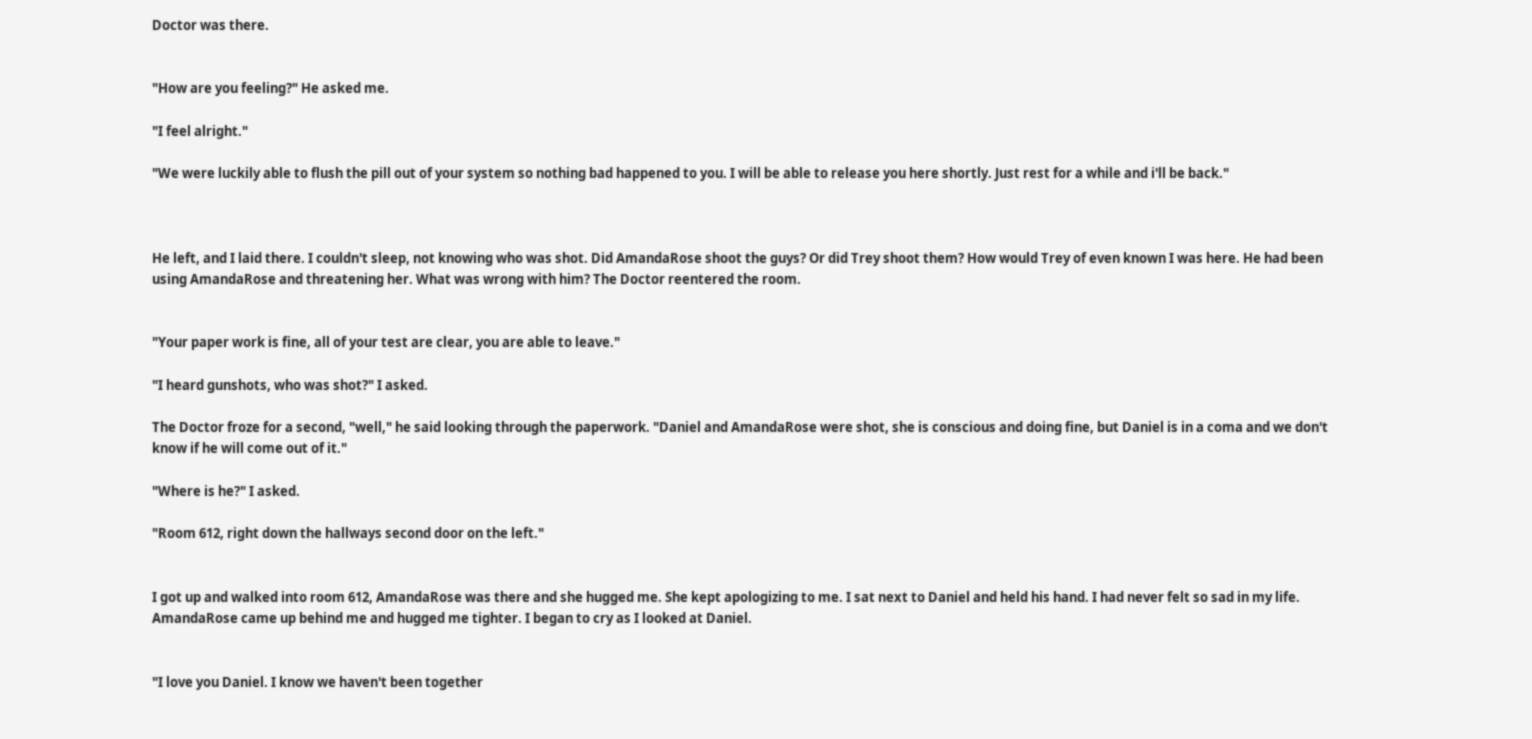Doctor was there.


"How are you feeling?" He asked me.

"I feel alright."

"We were luckily able to flush the pill out of your system so nothing bad happened to you. I will be able to release you here shortly. Just rest for a while and i'll be back."



He left, and I laid there. I couldn't sleep, not knowing who was shot. Did AmandaRose shoot the guys? Or did Trey shoot them? How would Trey of even known I was here. He had been using AmandaRose and threatening her. What was wrong with him? The Doctor reentered the room.


"Your paper work is fine, all of your test are clear, you are able to leave."

"I heard gunshots, who was shot?" I asked.

The Doctor froze for a second, "well," he said looking through the paperwork. "Daniel and AmandaRose were shot, she is conscious and doing fine, but Daniel is in a coma and we don't know if he will come out of it."

"Where is he?" I asked.

"Room 612, right down the hallways second door on the left."


I got up and walked into room 612, AmandaRose was there and she hugged me. She kept apologizing to me. I sat next to Daniel and held his hand. I had never felt so sad in my life. AmandaRose came up behind me and hugged me tighter. I began to cry as I looked at Daniel.


"I love you Daniel. I know we haven't been together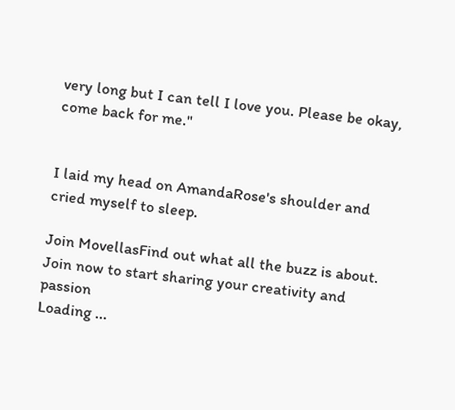very long but I can tell I love you. Please be okay, come back for me."


I laid my head on AmandaRose's shoulder and cried myself to sleep.

Join MovellasFind out what all the buzz is about. Join now to start sharing your creativity and passion
Loading ...